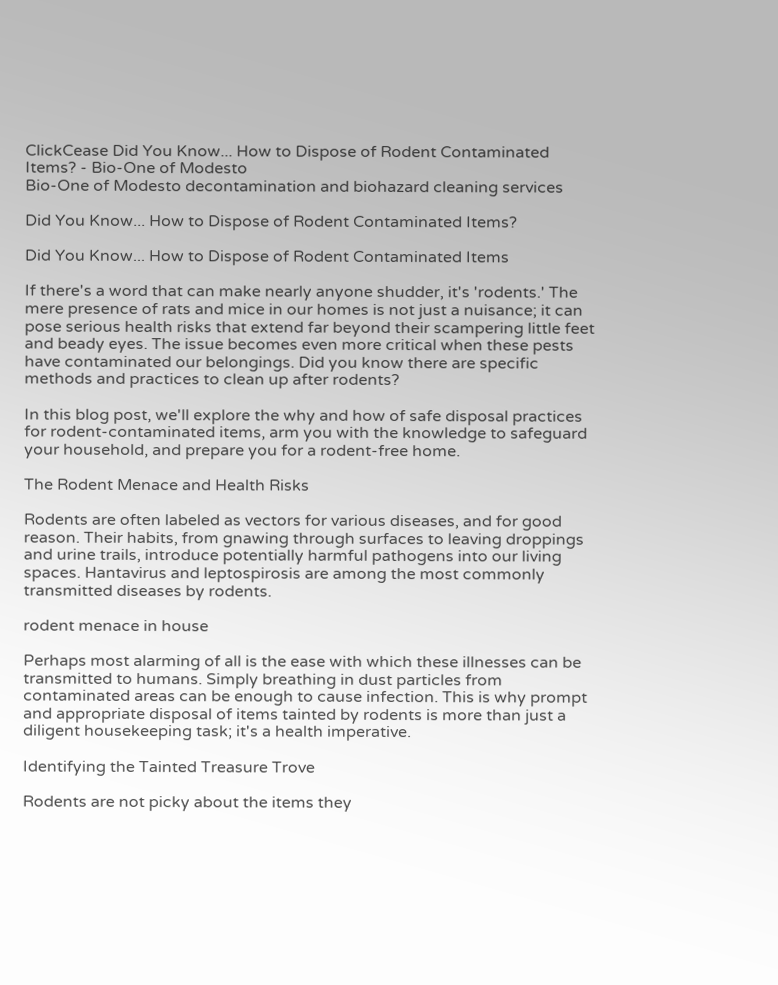ClickCease Did You Know... How to Dispose of Rodent Contaminated Items? - Bio-One of Modesto
Bio-One of Modesto decontamination and biohazard cleaning services

Did You Know... How to Dispose of Rodent Contaminated Items?

Did You Know... How to Dispose of Rodent Contaminated Items

If there's a word that can make nearly anyone shudder, it's 'rodents.' The mere presence of rats and mice in our homes is not just a nuisance; it can pose serious health risks that extend far beyond their scampering little feet and beady eyes. The issue becomes even more critical when these pests have contaminated our belongings. Did you know there are specific methods and practices to clean up after rodents?

In this blog post, we'll explore the why and how of safe disposal practices for rodent-contaminated items, arm you with the knowledge to safeguard your household, and prepare you for a rodent-free home.

The Rodent Menace and Health Risks

Rodents are often labeled as vectors for various diseases, and for good reason. Their habits, from gnawing through surfaces to leaving droppings and urine trails, introduce potentially harmful pathogens into our living spaces. Hantavirus and leptospirosis are among the most commonly transmitted diseases by rodents.

rodent menace in house

Perhaps most alarming of all is the ease with which these illnesses can be transmitted to humans. Simply breathing in dust particles from contaminated areas can be enough to cause infection. This is why prompt and appropriate disposal of items tainted by rodents is more than just a diligent housekeeping task; it's a health imperative.

Identifying the Tainted Treasure Trove

Rodents are not picky about the items they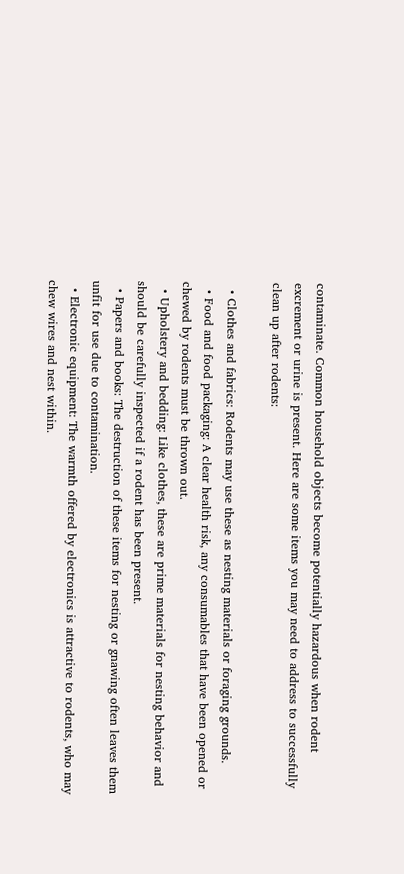contaminate. Common household objects become potentially hazardous when rodent excrement or urine is present. Here are some items you may need to address to successfully clean up after rodents:

  • Clothes and fabrics: Rodents may use these as nesting materials or foraging grounds.
  • Food and food packaging: A clear health risk, any consumables that have been opened or chewed by rodents must be thrown out.
  • Upholstery and bedding: Like clothes, these are prime materials for nesting behavior and should be carefully inspected if a rodent has been present.
  • Papers and books: The destruction of these items for nesting or gnawing often leaves them unfit for use due to contamination.
  • Electronic equipment: The warmth offered by electronics is attractive to rodents, who may chew wires and nest within.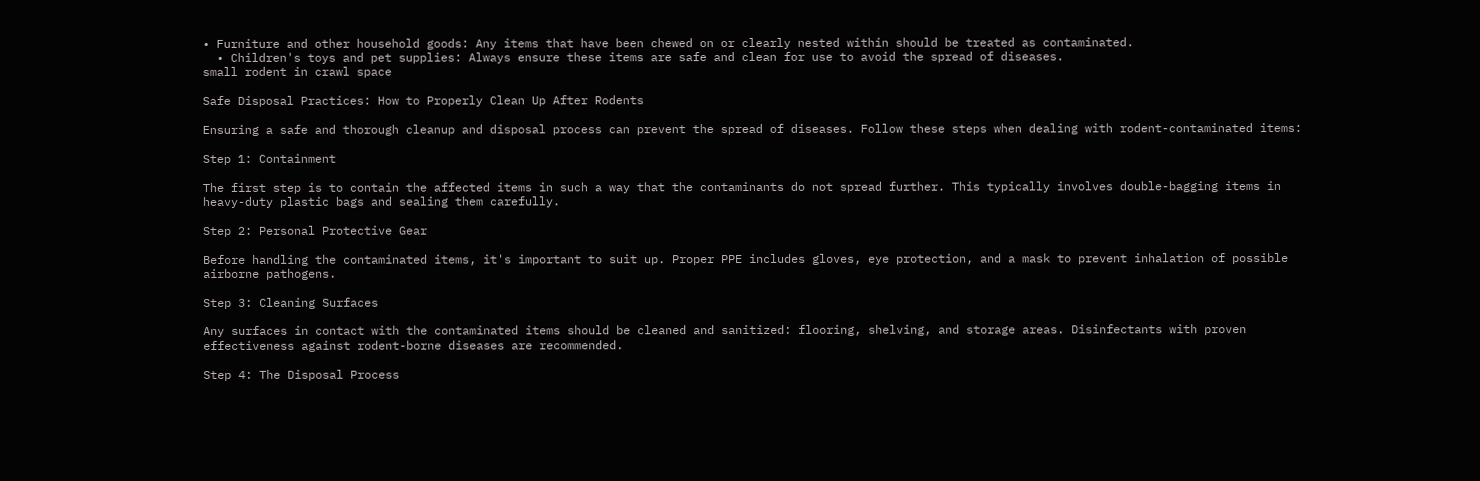• Furniture and other household goods: Any items that have been chewed on or clearly nested within should be treated as contaminated.
  • Children's toys and pet supplies: Always ensure these items are safe and clean for use to avoid the spread of diseases.
small rodent in crawl space

Safe Disposal Practices: How to Properly Clean Up After Rodents

Ensuring a safe and thorough cleanup and disposal process can prevent the spread of diseases. Follow these steps when dealing with rodent-contaminated items:

Step 1: Containment

The first step is to contain the affected items in such a way that the contaminants do not spread further. This typically involves double-bagging items in heavy-duty plastic bags and sealing them carefully.

Step 2: Personal Protective Gear

Before handling the contaminated items, it's important to suit up. Proper PPE includes gloves, eye protection, and a mask to prevent inhalation of possible airborne pathogens.

Step 3: Cleaning Surfaces

Any surfaces in contact with the contaminated items should be cleaned and sanitized: flooring, shelving, and storage areas. Disinfectants with proven effectiveness against rodent-borne diseases are recommended.

Step 4: The Disposal Process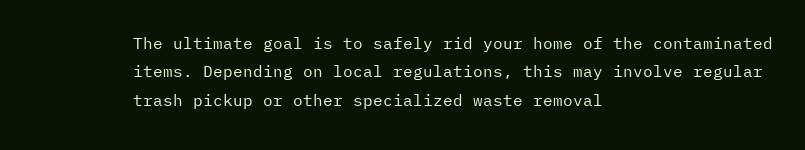The ultimate goal is to safely rid your home of the contaminated items. Depending on local regulations, this may involve regular trash pickup or other specialized waste removal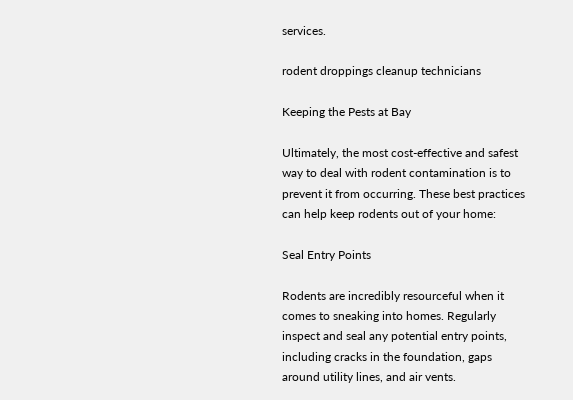services.

rodent droppings cleanup technicians

Keeping the Pests at Bay

Ultimately, the most cost-effective and safest way to deal with rodent contamination is to prevent it from occurring. These best practices can help keep rodents out of your home:

Seal Entry Points

Rodents are incredibly resourceful when it comes to sneaking into homes. Regularly inspect and seal any potential entry points, including cracks in the foundation, gaps around utility lines, and air vents.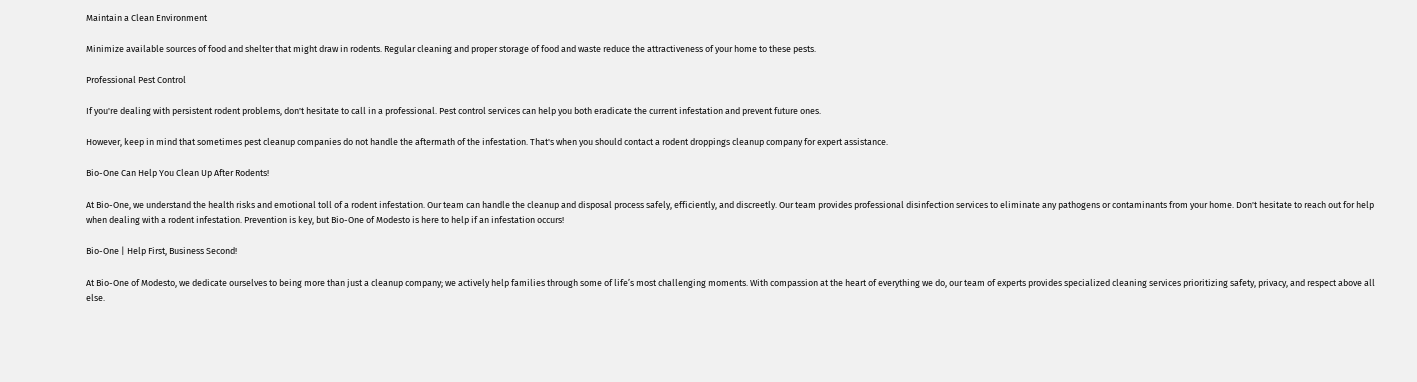Maintain a Clean Environment

Minimize available sources of food and shelter that might draw in rodents. Regular cleaning and proper storage of food and waste reduce the attractiveness of your home to these pests.

Professional Pest Control

If you're dealing with persistent rodent problems, don't hesitate to call in a professional. Pest control services can help you both eradicate the current infestation and prevent future ones.

However, keep in mind that sometimes pest cleanup companies do not handle the aftermath of the infestation. That's when you should contact a rodent droppings cleanup company for expert assistance.

Bio-One Can Help You Clean Up After Rodents!

At Bio-One, we understand the health risks and emotional toll of a rodent infestation. Our team can handle the cleanup and disposal process safely, efficiently, and discreetly. Our team provides professional disinfection services to eliminate any pathogens or contaminants from your home. Don't hesitate to reach out for help when dealing with a rodent infestation. Prevention is key, but Bio-One of Modesto is here to help if an infestation occurs!

Bio-One | Help First, Business Second!

At Bio-One of Modesto, we dedicate ourselves to being more than just a cleanup company; we actively help families through some of life’s most challenging moments. With compassion at the heart of everything we do, our team of experts provides specialized cleaning services prioritizing safety, privacy, and respect above all else.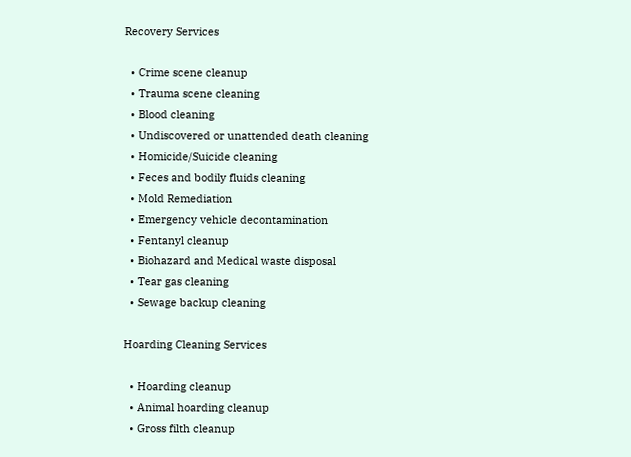Recovery Services

  • Crime scene cleanup
  • Trauma scene cleaning
  • Blood cleaning
  • Undiscovered or unattended death cleaning
  • Homicide/Suicide cleaning
  • Feces and bodily fluids cleaning
  • Mold Remediation
  • Emergency vehicle decontamination
  • Fentanyl cleanup
  • Biohazard and Medical waste disposal
  • Tear gas cleaning
  • Sewage backup cleaning

Hoarding Cleaning Services

  • Hoarding cleanup
  • Animal hoarding cleanup
  • Gross filth cleanup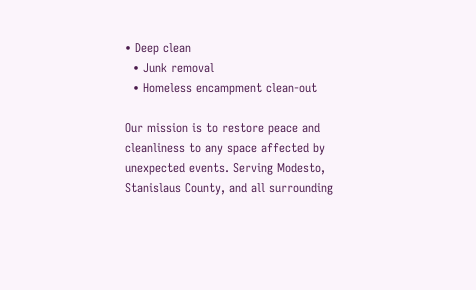• Deep clean
  • Junk removal
  • Homeless encampment clean-out

Our mission is to restore peace and cleanliness to any space affected by unexpected events. Serving Modesto, Stanislaus County, and all surrounding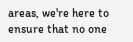areas, we're here to ensure that no one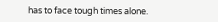has to face tough times alone.